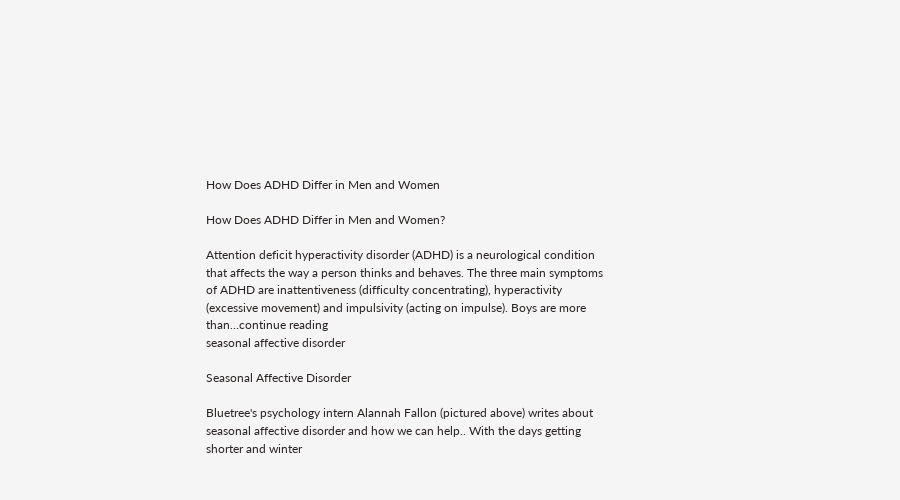How Does ADHD Differ in Men and Women

How Does ADHD Differ in Men and Women?

Attention deficit hyperactivity disorder (ADHD) is a neurological condition that affects the way a person thinks and behaves. The three main symptoms of ADHD are inattentiveness (difficulty concentrating), hyperactivity (excessive movement) and impulsivity (acting on impulse). Boys are more than…continue reading
seasonal affective disorder

Seasonal Affective Disorder

Bluetree's psychology intern Alannah Fallon (pictured above) writes about seasonal affective disorder and how we can help.. With the days getting shorter and winter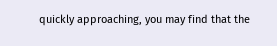quickly approaching, you may find that the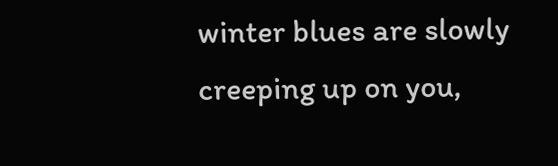winter blues are slowly creeping up on you,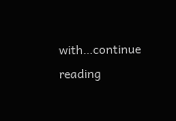with…continue reading